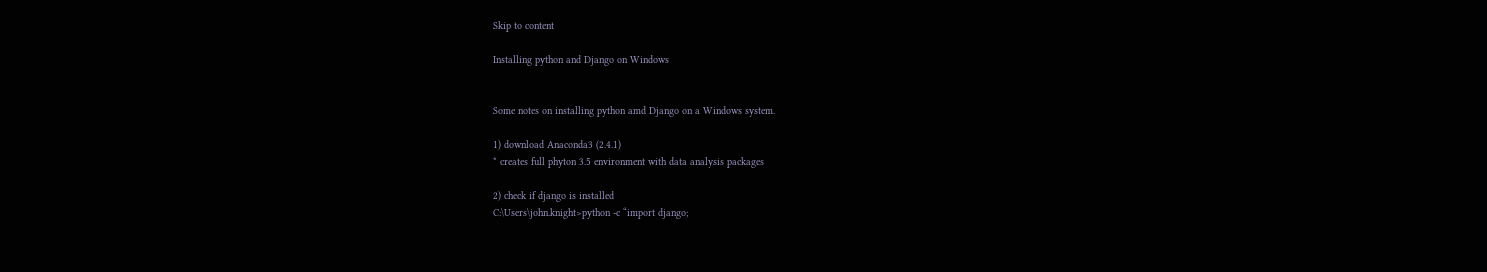Skip to content

Installing python and Django on Windows


Some notes on installing python amd Django on a Windows system.

1) download Anaconda3 (2.4.1)
* creates full phyton 3.5 environment with data analysis packages

2) check if django is installed
C:\Users\john.knight>python -c “import django;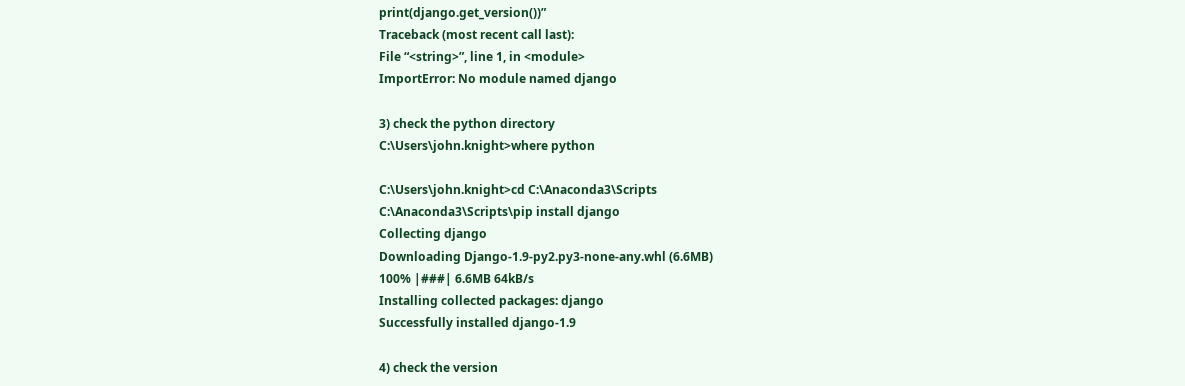print(django.get_version())”
Traceback (most recent call last):
File “<string>”, line 1, in <module>
ImportError: No module named django

3) check the python directory
C:\Users\john.knight>where python

C:\Users\john.knight>cd C:\Anaconda3\Scripts
C:\Anaconda3\Scripts\pip install django
Collecting django
Downloading Django-1.9-py2.py3-none-any.whl (6.6MB)
100% |###| 6.6MB 64kB/s
Installing collected packages: django
Successfully installed django-1.9

4) check the version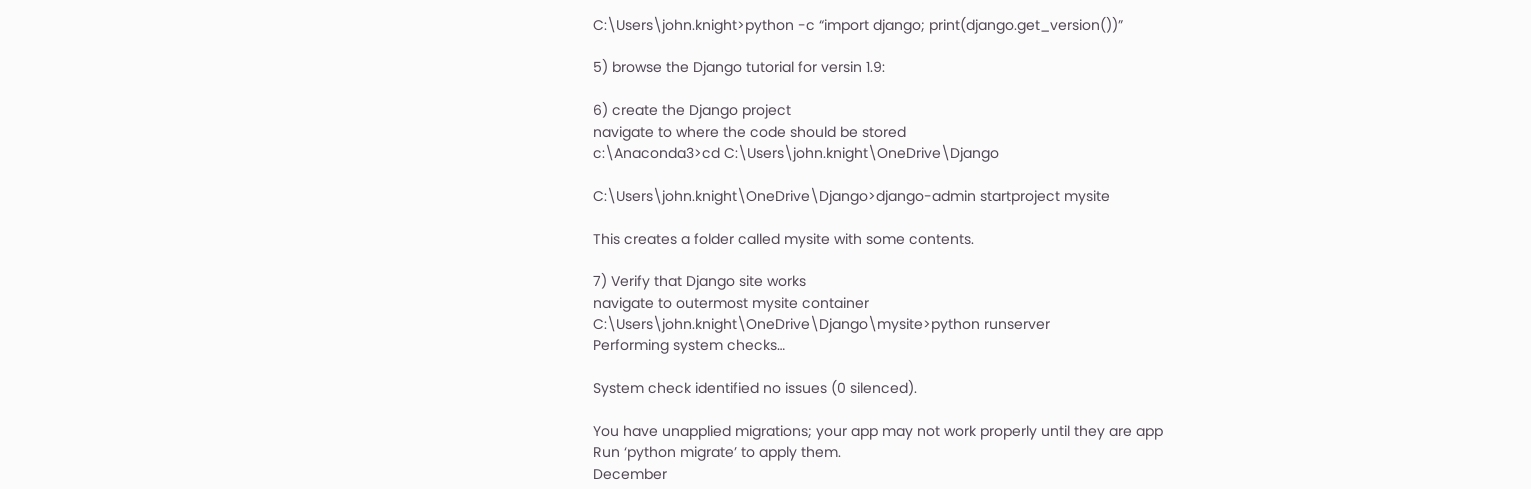C:\Users\john.knight>python -c “import django; print(django.get_version())”

5) browse the Django tutorial for versin 1.9:

6) create the Django project
navigate to where the code should be stored
c:\Anaconda3>cd C:\Users\john.knight\OneDrive\Django

C:\Users\john.knight\OneDrive\Django>django-admin startproject mysite

This creates a folder called mysite with some contents.

7) Verify that Django site works
navigate to outermost mysite container
C:\Users\john.knight\OneDrive\Django\mysite>python runserver
Performing system checks…

System check identified no issues (0 silenced).

You have unapplied migrations; your app may not work properly until they are app
Run ‘python migrate’ to apply them.
December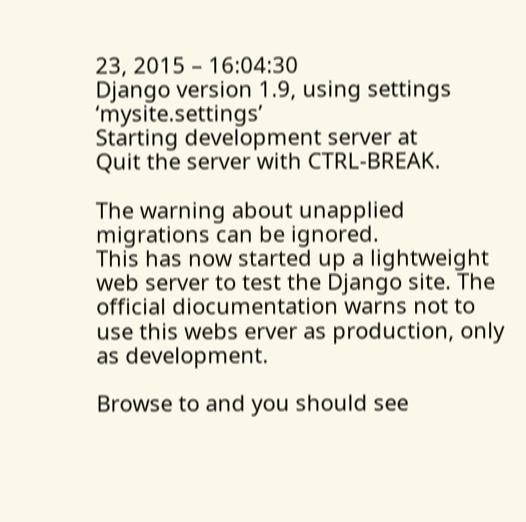23, 2015 – 16:04:30
Django version 1.9, using settings ‘mysite.settings’
Starting development server at
Quit the server with CTRL-BREAK.

The warning about unapplied migrations can be ignored.
This has now started up a lightweight web server to test the Django site. The official diocumentation warns not to use this webs erver as production, only as development.

Browse to and you should see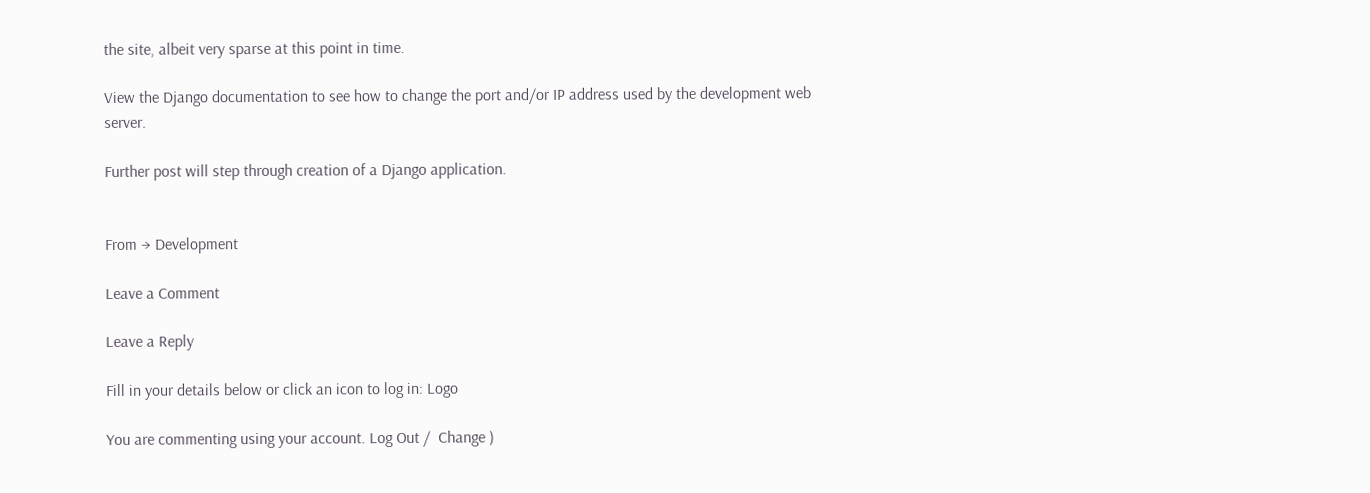the site, albeit very sparse at this point in time.

View the Django documentation to see how to change the port and/or IP address used by the development web server.

Further post will step through creation of a Django application.


From → Development

Leave a Comment

Leave a Reply

Fill in your details below or click an icon to log in: Logo

You are commenting using your account. Log Out /  Change )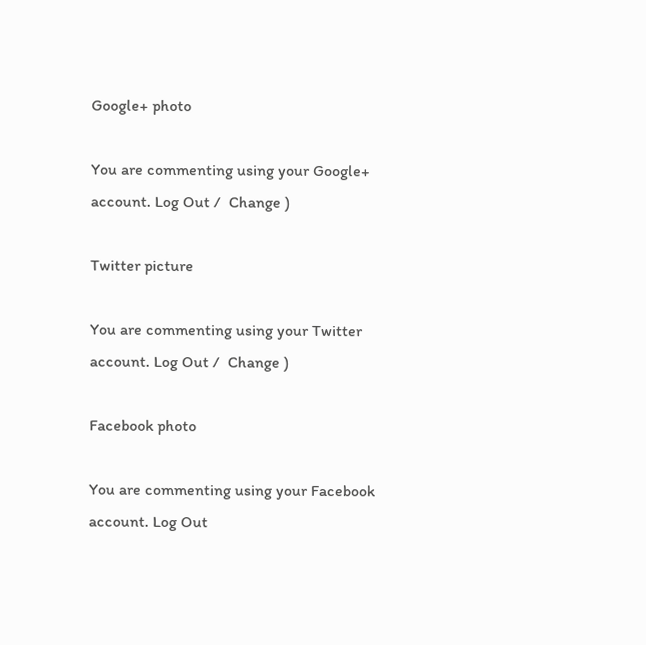Google+ photo

You are commenting using your Google+ account. Log Out /  Change )

Twitter picture

You are commenting using your Twitter account. Log Out /  Change )

Facebook photo

You are commenting using your Facebook account. Log Out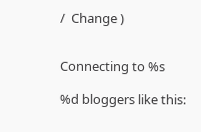/  Change )


Connecting to %s

%d bloggers like this: